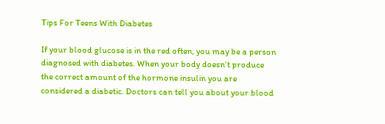Tips For Teens With Diabetes

If your blood glucose is in the red often, you may be a person diagnosed with diabetes. When your body doesn’t produce the correct amount of the hormone insulin you are considered a diabetic. Doctors can tell you about your blood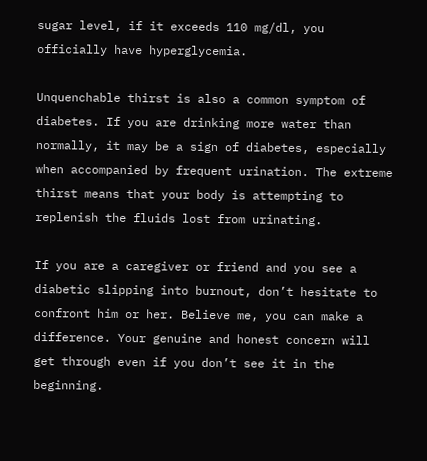sugar level, if it exceeds 110 mg/dl, you officially have hyperglycemia.

Unquenchable thirst is also a common symptom of diabetes. If you are drinking more water than normally, it may be a sign of diabetes, especially when accompanied by frequent urination. The extreme thirst means that your body is attempting to replenish the fluids lost from urinating.

If you are a caregiver or friend and you see a diabetic slipping into burnout, don’t hesitate to confront him or her. Believe me, you can make a difference. Your genuine and honest concern will get through even if you don’t see it in the beginning.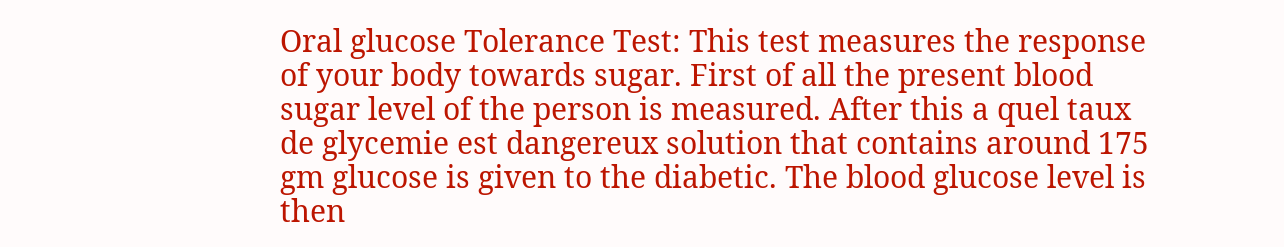Oral glucose Tolerance Test: This test measures the response of your body towards sugar. First of all the present blood sugar level of the person is measured. After this a quel taux de glycemie est dangereux solution that contains around 175 gm glucose is given to the diabetic. The blood glucose level is then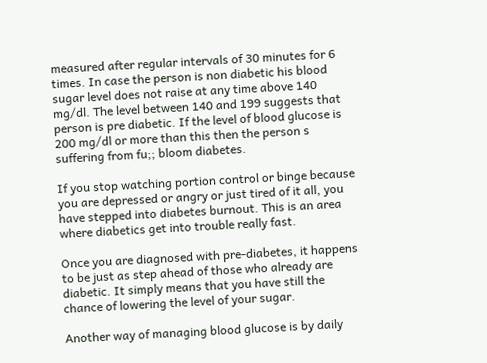measured after regular intervals of 30 minutes for 6 times. In case the person is non diabetic his blood sugar level does not raise at any time above 140 mg/dl. The level between 140 and 199 suggests that person is pre diabetic. If the level of blood glucose is 200 mg/dl or more than this then the person s suffering from fu;; bloom diabetes.

If you stop watching portion control or binge because you are depressed or angry or just tired of it all, you have stepped into diabetes burnout. This is an area where diabetics get into trouble really fast.

Once you are diagnosed with pre-diabetes, it happens to be just as step ahead of those who already are diabetic. It simply means that you have still the chance of lowering the level of your sugar.

Another way of managing blood glucose is by daily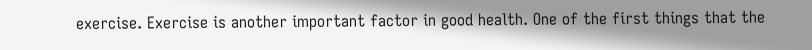exercise. Exercise is another important factor in good health. One of the first things that the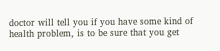doctor will tell you if you have some kind of health problem, is to be sure that you get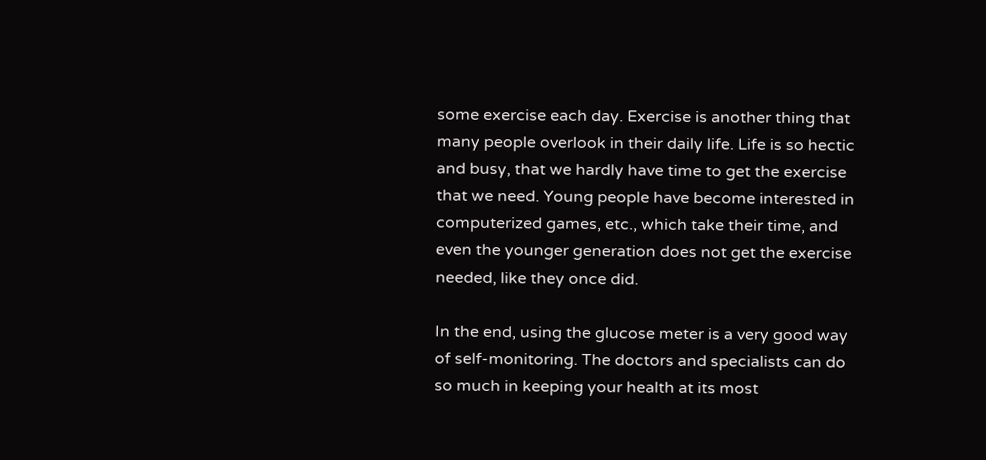some exercise each day. Exercise is another thing that many people overlook in their daily life. Life is so hectic and busy, that we hardly have time to get the exercise that we need. Young people have become interested in computerized games, etc., which take their time, and even the younger generation does not get the exercise needed, like they once did.

In the end, using the glucose meter is a very good way of self-monitoring. The doctors and specialists can do so much in keeping your health at its most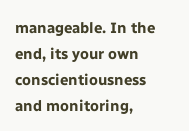manageable. In the end, its your own conscientiousness and monitoring,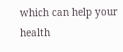which can help your health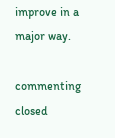improve in a major way.

commenting closed